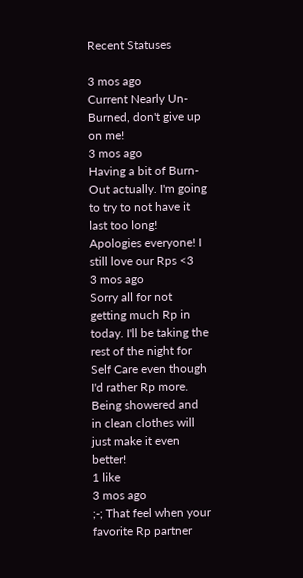Recent Statuses

3 mos ago
Current Nearly Un-Burned, don't give up on me!
3 mos ago
Having a bit of Burn-Out actually. I'm going to try to not have it last too long! Apologies everyone! I still love our Rps <3
3 mos ago
Sorry all for not getting much Rp in today. I'll be taking the rest of the night for Self Care even though I'd rather Rp more. Being showered and in clean clothes will just make it even better!
1 like
3 mos ago
;-; That feel when your favorite Rp partner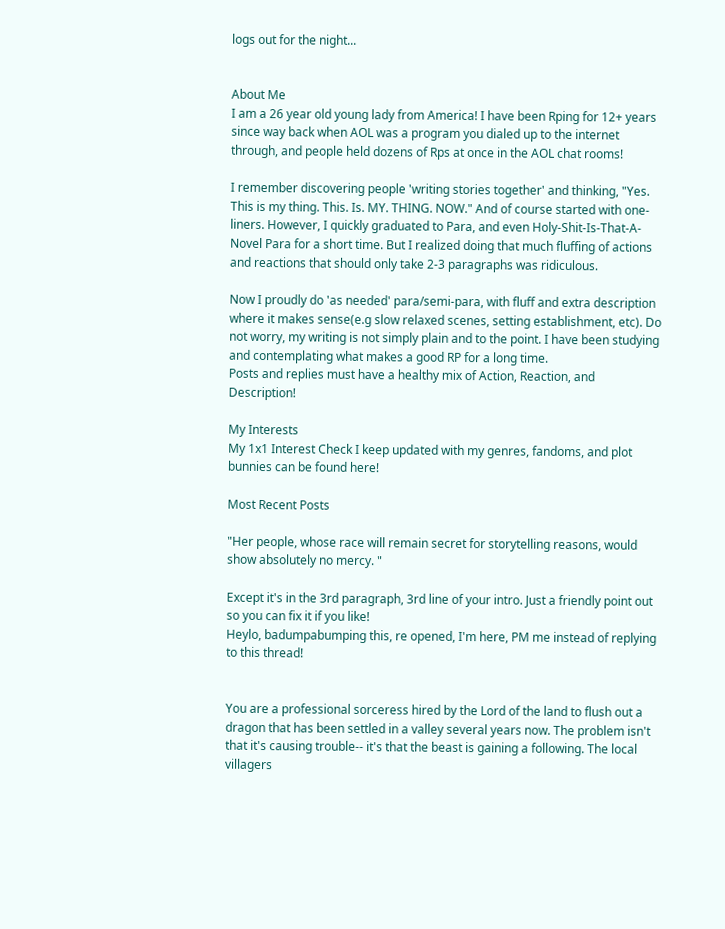logs out for the night...


About Me
I am a 26 year old young lady from America! I have been Rping for 12+ years since way back when AOL was a program you dialed up to the internet through, and people held dozens of Rps at once in the AOL chat rooms!

I remember discovering people 'writing stories together' and thinking, "Yes. This is my thing. This. Is. MY. THING. NOW." And of course started with one-liners. However, I quickly graduated to Para, and even Holy-Shit-Is-That-A-Novel Para for a short time. But I realized doing that much fluffing of actions and reactions that should only take 2-3 paragraphs was ridiculous.

Now I proudly do 'as needed' para/semi-para, with fluff and extra description where it makes sense(e.g slow relaxed scenes, setting establishment, etc). Do not worry, my writing is not simply plain and to the point. I have been studying and contemplating what makes a good RP for a long time.
Posts and replies must have a healthy mix of Action, Reaction, and Description!

My Interests
My 1x1 Interest Check I keep updated with my genres, fandoms, and plot bunnies can be found here!

Most Recent Posts

"Her people, whose race will remain secret for storytelling reasons, would show absolutely no mercy. "

Except it's in the 3rd paragraph, 3rd line of your intro. Just a friendly point out so you can fix it if you like!
Heylo, badumpabumping this, re opened, I'm here, PM me instead of replying to this thread!


You are a professional sorceress hired by the Lord of the land to flush out a dragon that has been settled in a valley several years now. The problem isn't that it's causing trouble-- it's that the beast is gaining a following. The local villagers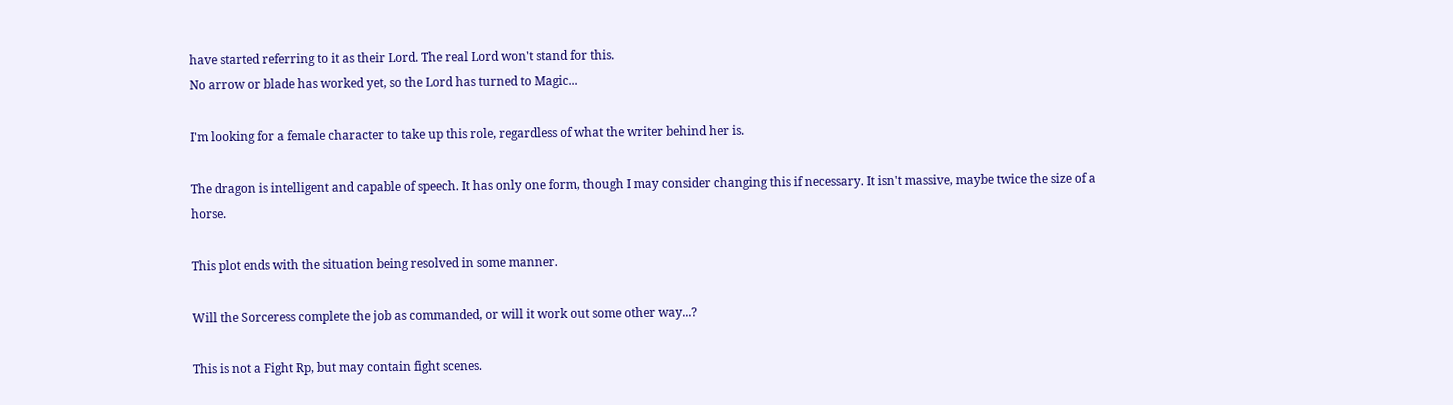have started referring to it as their Lord. The real Lord won't stand for this.
No arrow or blade has worked yet, so the Lord has turned to Magic...

I'm looking for a female character to take up this role, regardless of what the writer behind her is.

The dragon is intelligent and capable of speech. It has only one form, though I may consider changing this if necessary. It isn't massive, maybe twice the size of a horse.

This plot ends with the situation being resolved in some manner.

Will the Sorceress complete the job as commanded, or will it work out some other way...?

This is not a Fight Rp, but may contain fight scenes.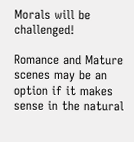Morals will be challenged!

Romance and Mature scenes may be an option if it makes sense in the natural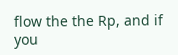flow the the Rp, and if you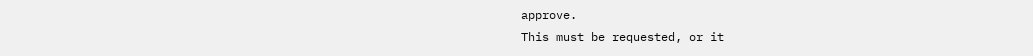approve.
This must be requested, or it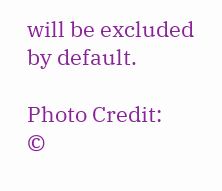will be excluded by default.

Photo Credit:
©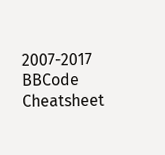2007-2017
BBCode Cheatsheet